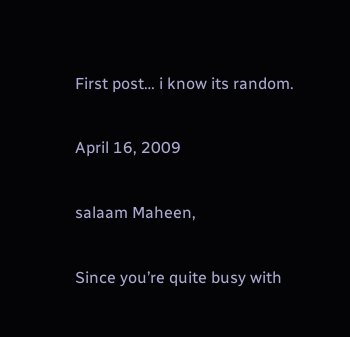First post… i know its random.

April 16, 2009

salaam Maheen,

Since you’re quite busy with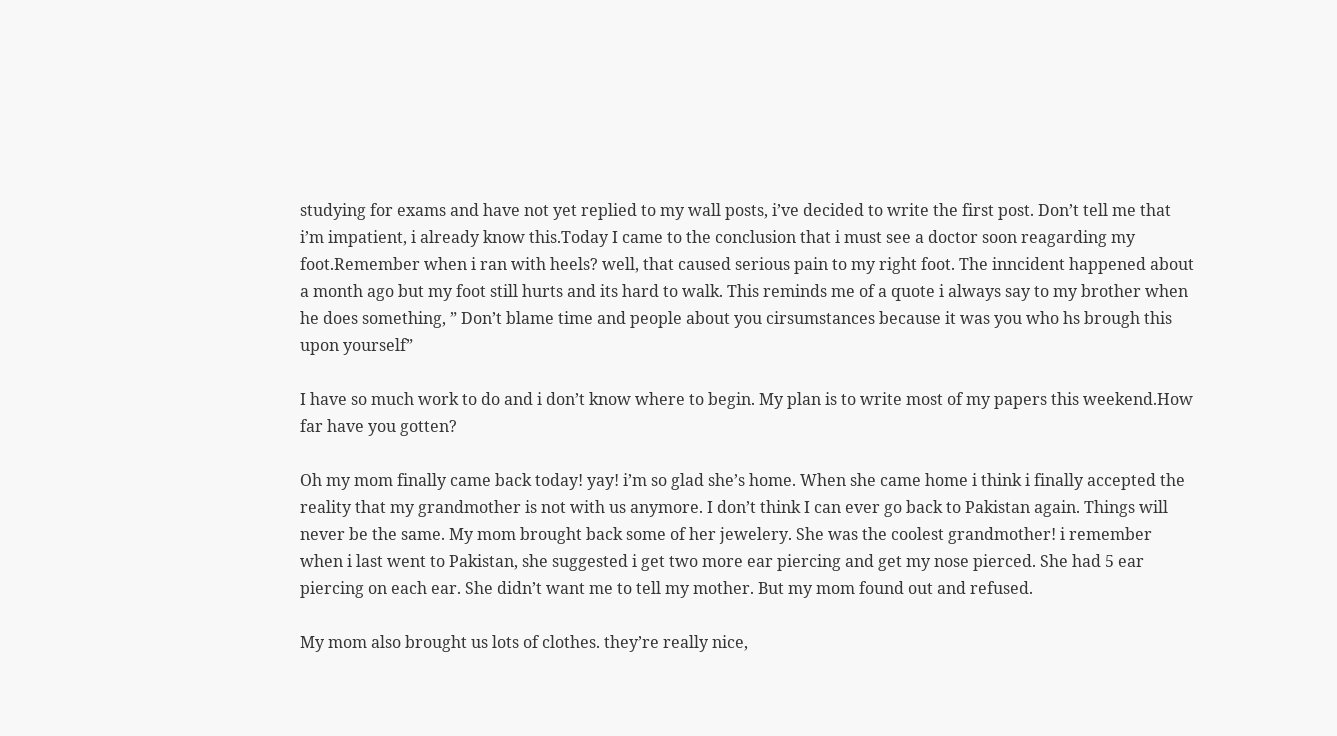studying for exams and have not yet replied to my wall posts, i’ve decided to write the first post. Don’t tell me that i’m impatient, i already know this.Today I came to the conclusion that i must see a doctor soon reagarding my foot.Remember when i ran with heels? well, that caused serious pain to my right foot. The inncident happened about a month ago but my foot still hurts and its hard to walk. This reminds me of a quote i always say to my brother when he does something, ” Don’t blame time and people about you cirsumstances because it was you who hs brough this upon yourself”

I have so much work to do and i don’t know where to begin. My plan is to write most of my papers this weekend.How far have you gotten?

Oh my mom finally came back today! yay! i’m so glad she’s home. When she came home i think i finally accepted the reality that my grandmother is not with us anymore. I don’t think I can ever go back to Pakistan again. Things will never be the same. My mom brought back some of her jewelery. She was the coolest grandmother! i remember when i last went to Pakistan, she suggested i get two more ear piercing and get my nose pierced. She had 5 ear piercing on each ear. She didn’t want me to tell my mother. But my mom found out and refused.

My mom also brought us lots of clothes. they’re really nice,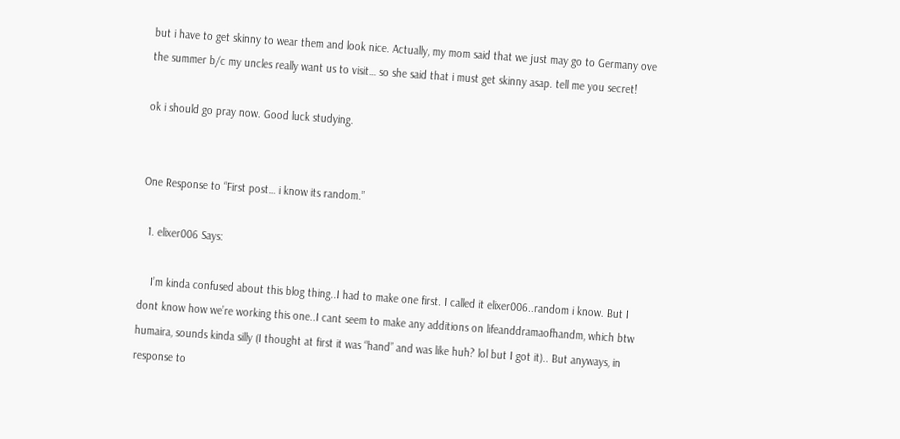but i have to get skinny to wear them and look nice. Actually, my mom said that we just may go to Germany ove the summer b/c my uncles really want us to visit… so she said that i must get skinny asap. tell me you secret!

ok i should go pray now. Good luck studying.


One Response to “First post… i know its random.”

  1. elixer006 Says:

    I’m kinda confused about this blog thing..I had to make one first. I called it elixer006..random i know. But I dont know how we’re working this one..I cant seem to make any additions on lifeanddramaofhandm, which btw humaira, sounds kinda silly (I thought at first it was “hand” and was like huh? lol but I got it).. But anyways, in response to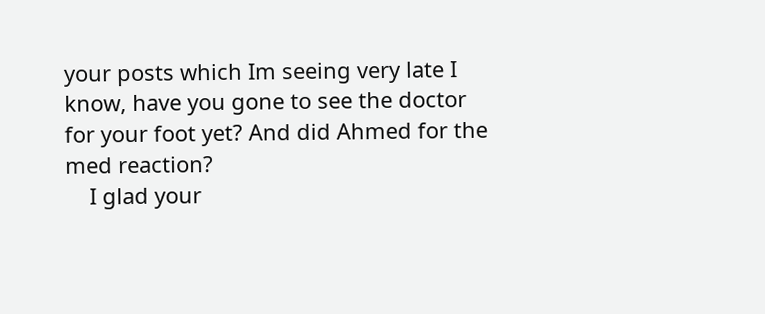your posts which Im seeing very late I know, have you gone to see the doctor for your foot yet? And did Ahmed for the med reaction?
    I glad your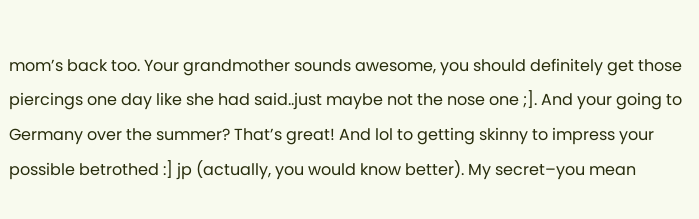mom’s back too. Your grandmother sounds awesome, you should definitely get those piercings one day like she had said..just maybe not the nose one ;]. And your going to Germany over the summer? That’s great! And lol to getting skinny to impress your possible betrothed :] jp (actually, you would know better). My secret–you mean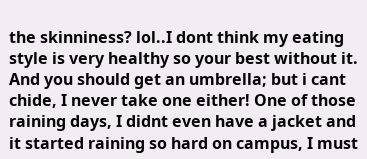the skinniness? lol..I dont think my eating style is very healthy so your best without it. And you should get an umbrella; but i cant chide, I never take one either! One of those raining days, I didnt even have a jacket and it started raining so hard on campus, I must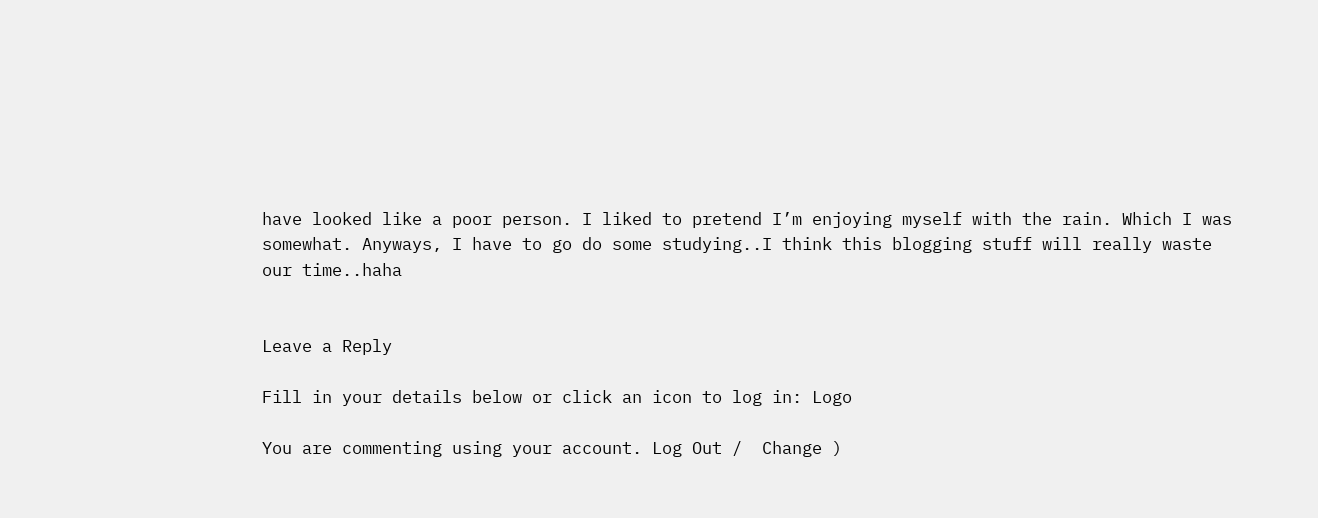have looked like a poor person. I liked to pretend I’m enjoying myself with the rain. Which I was somewhat. Anyways, I have to go do some studying..I think this blogging stuff will really waste our time..haha


Leave a Reply

Fill in your details below or click an icon to log in: Logo

You are commenting using your account. Log Out /  Change )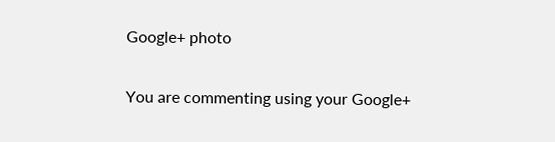Google+ photo

You are commenting using your Google+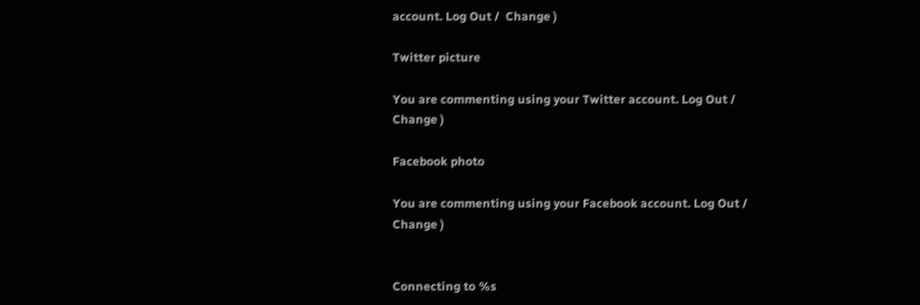account. Log Out /  Change )

Twitter picture

You are commenting using your Twitter account. Log Out /  Change )

Facebook photo

You are commenting using your Facebook account. Log Out /  Change )


Connecting to %s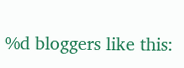%d bloggers like this: